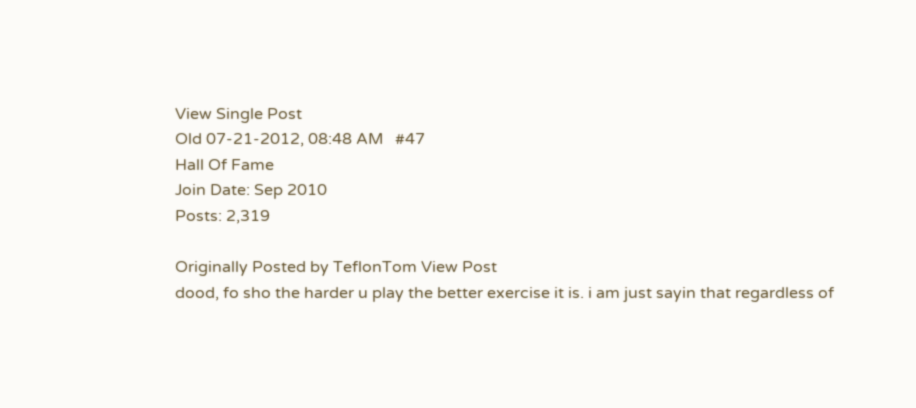View Single Post
Old 07-21-2012, 08:48 AM   #47
Hall Of Fame
Join Date: Sep 2010
Posts: 2,319

Originally Posted by TeflonTom View Post
dood, fo sho the harder u play the better exercise it is. i am just sayin that regardless of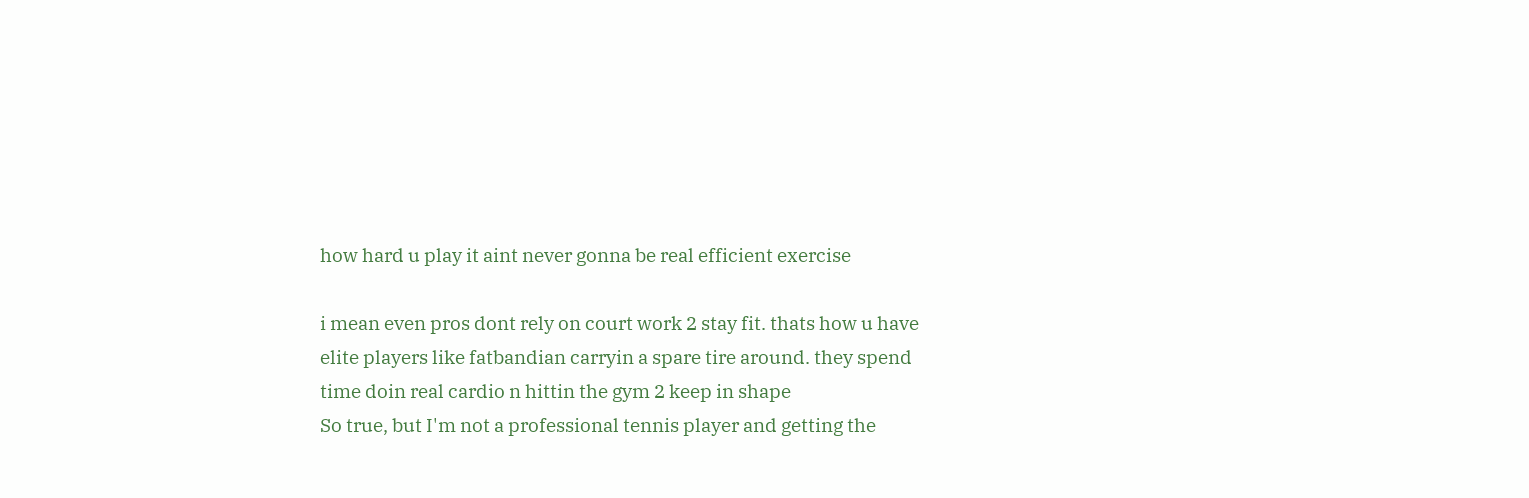how hard u play it aint never gonna be real efficient exercise

i mean even pros dont rely on court work 2 stay fit. thats how u have elite players like fatbandian carryin a spare tire around. they spend time doin real cardio n hittin the gym 2 keep in shape
So true, but I'm not a professional tennis player and getting the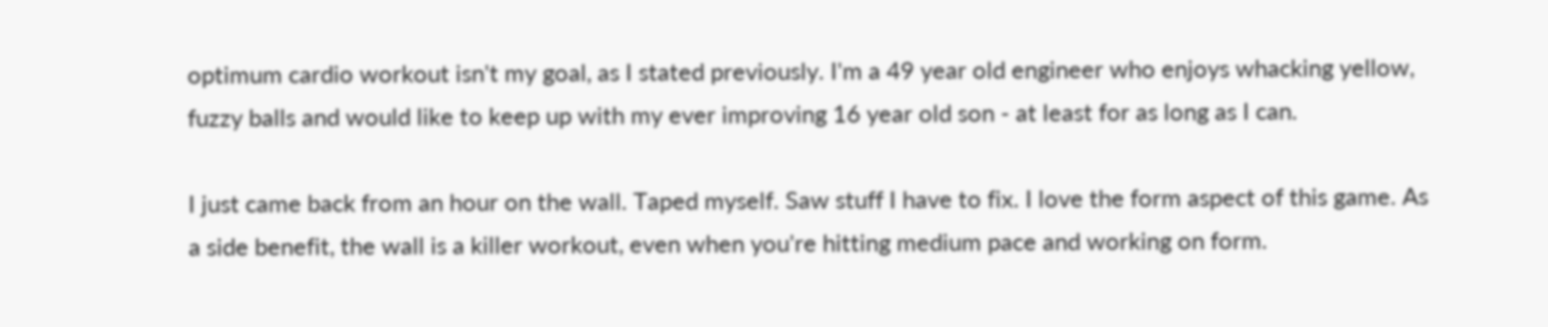optimum cardio workout isn't my goal, as I stated previously. I'm a 49 year old engineer who enjoys whacking yellow, fuzzy balls and would like to keep up with my ever improving 16 year old son - at least for as long as I can.

I just came back from an hour on the wall. Taped myself. Saw stuff I have to fix. I love the form aspect of this game. As a side benefit, the wall is a killer workout, even when you're hitting medium pace and working on form.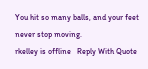You hit so many balls, and your feet never stop moving.
rkelley is offline   Reply With Quote